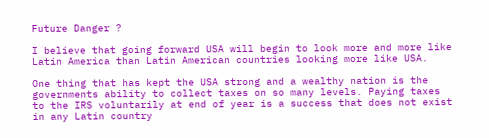Future Danger ?

I believe that going forward USA will begin to look more and more like Latin America than Latin American countries looking more like USA.

One thing that has kept the USA strong and a wealthy nation is the governments ability to collect taxes on so many levels. Paying taxes to the IRS voluntarily at end of year is a success that does not exist in any Latin country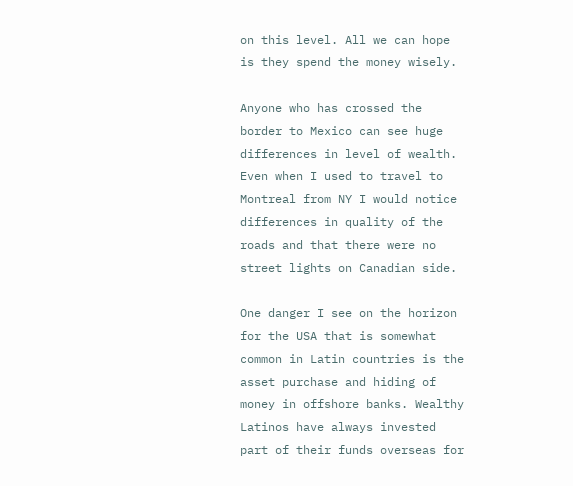on this level. All we can hope is they spend the money wisely.

Anyone who has crossed the border to Mexico can see huge differences in level of wealth. Even when I used to travel to Montreal from NY I would notice differences in quality of the roads and that there were no street lights on Canadian side.

One danger I see on the horizon for the USA that is somewhat common in Latin countries is the asset purchase and hiding of money in offshore banks. Wealthy Latinos have always invested part of their funds overseas for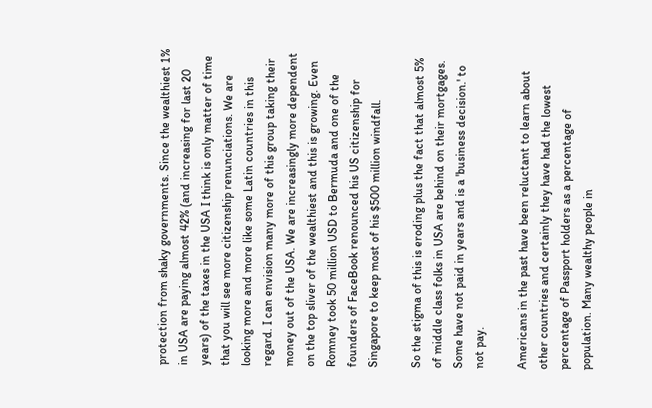protection from shaky governments. Since the wealthiest 1% in USA are paying almost 42% (and increasing for last 20 years) of the taxes in the USA I think is only matter of time that you will see more citizenship renunciations. We are looking more and more like some Latin countries in this regard. I can envision many more of this group taking their money out of the USA. We are increasingly more dependent on the top sliver of the wealthiest and this is growing. Even Romney took 50 million USD to Bermuda and one of the founders of FaceBook renounced his US citizenship for Singapore to keep most of his $500 million windfall.

So the stigma of this is eroding plus the fact that almost 5% of middle class folks in USA are behind on their mortgages. Some have not paid in years and is a 'business decision.' to not pay.

Americans in the past have been reluctant to learn about other countries and certainly they have had the lowest percentage of Passport holders as a percentage of population. Many wealthy people in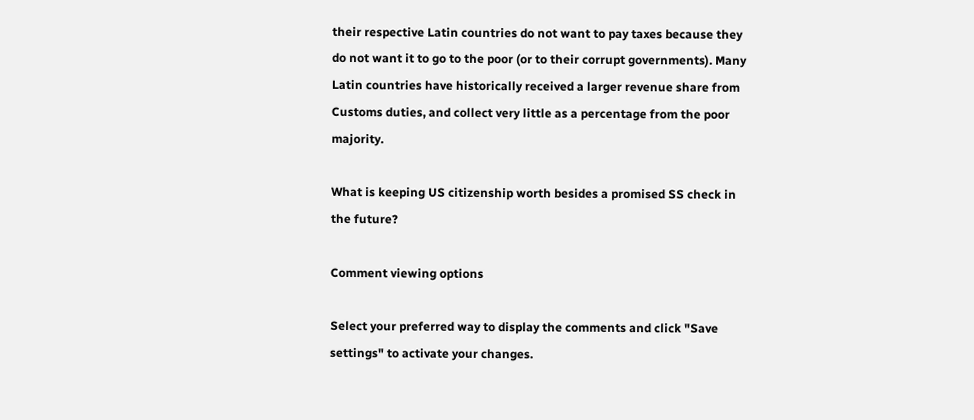their respective Latin countries do not want to pay taxes because they do not want it to go to the poor (or to their corrupt governments). Many Latin countries have historically received a larger revenue share from Customs duties, and collect very little as a percentage from the poor majority.

What is keeping US citizenship worth besides a promised SS check in the future?

Comment viewing options

Select your preferred way to display the comments and click "Save settings" to activate your changes.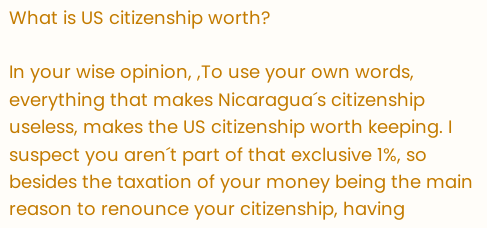What is US citizenship worth?

In your wise opinion, ,To use your own words, everything that makes Nicaragua´s citizenship useless, makes the US citizenship worth keeping. I suspect you aren´t part of that exclusive 1%, so besides the taxation of your money being the main reason to renounce your citizenship, having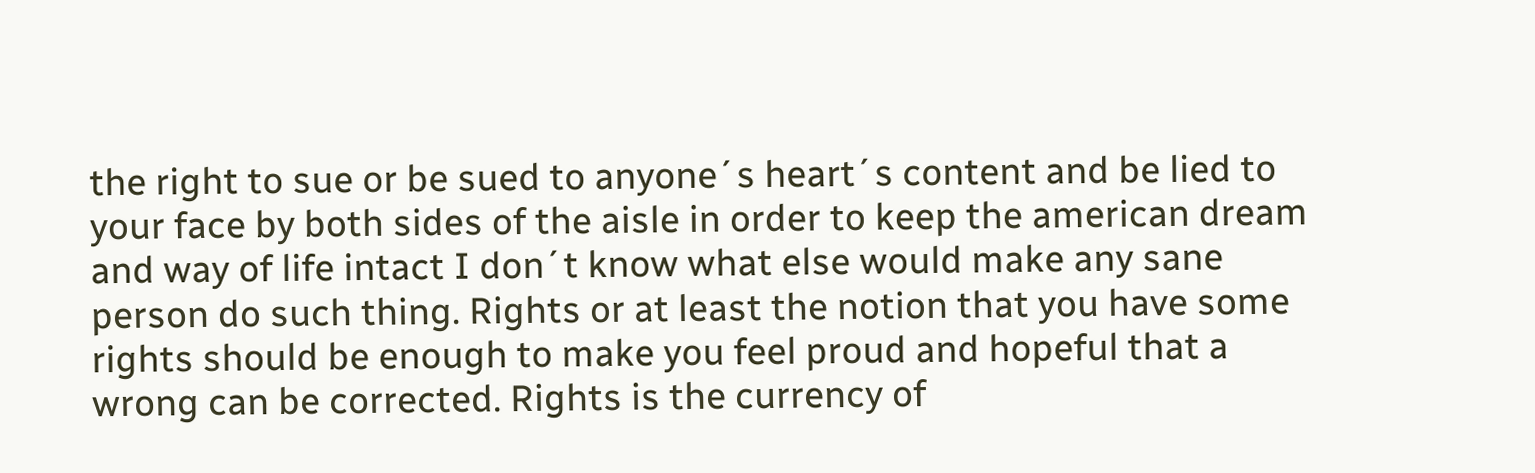the right to sue or be sued to anyone´s heart´s content and be lied to your face by both sides of the aisle in order to keep the american dream and way of life intact I don´t know what else would make any sane person do such thing. Rights or at least the notion that you have some rights should be enough to make you feel proud and hopeful that a wrong can be corrected. Rights is the currency of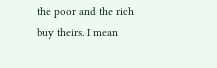the poor and the rich buy theirs. I mean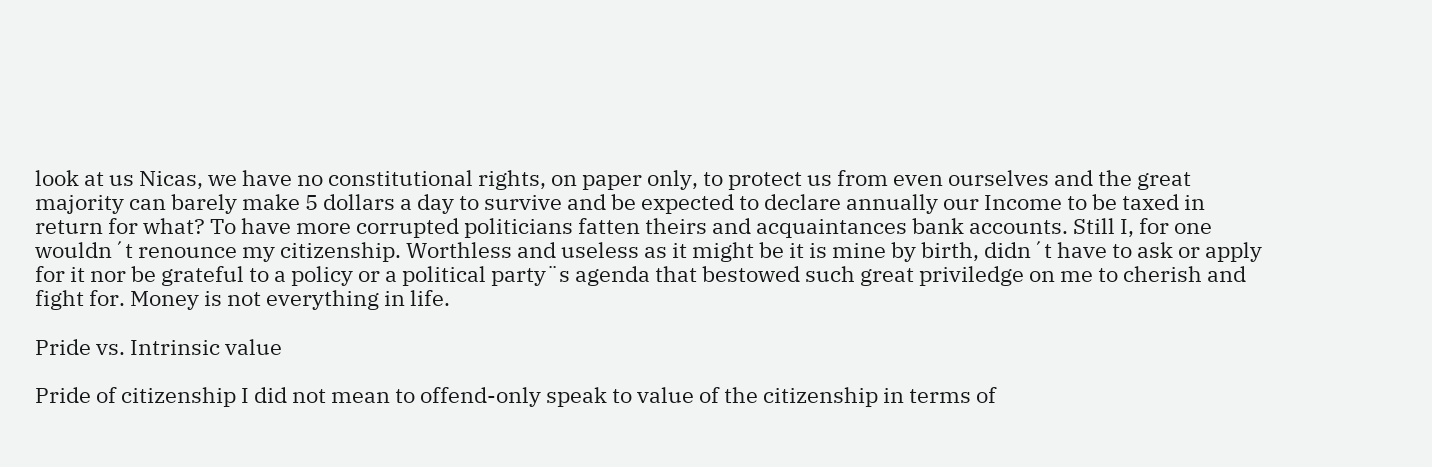look at us Nicas, we have no constitutional rights, on paper only, to protect us from even ourselves and the great majority can barely make 5 dollars a day to survive and be expected to declare annually our Income to be taxed in return for what? To have more corrupted politicians fatten theirs and acquaintances bank accounts. Still I, for one wouldn´t renounce my citizenship. Worthless and useless as it might be it is mine by birth, didn´t have to ask or apply for it nor be grateful to a policy or a political party¨s agenda that bestowed such great priviledge on me to cherish and fight for. Money is not everything in life.

Pride vs. Intrinsic value

Pride of citizenship I did not mean to offend-only speak to value of the citizenship in terms of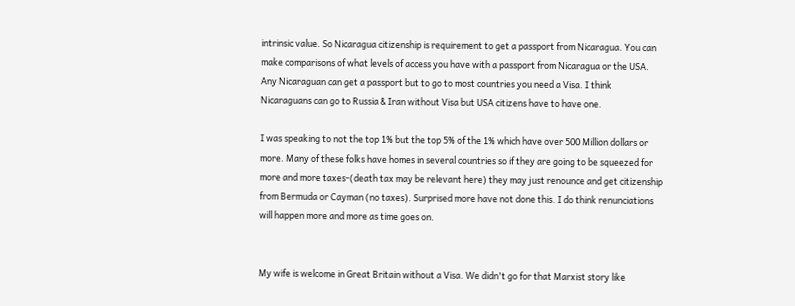intrinsic value. So Nicaragua citizenship is requirement to get a passport from Nicaragua. You can make comparisons of what levels of access you have with a passport from Nicaragua or the USA. Any Nicaraguan can get a passport but to go to most countries you need a Visa. I think Nicaraguans can go to Russia & Iran without Visa but USA citizens have to have one.

I was speaking to not the top 1% but the top 5% of the 1% which have over 500 Million dollars or more. Many of these folks have homes in several countries so if they are going to be squeezed for more and more taxes-(death tax may be relevant here) they may just renounce and get citizenship from Bermuda or Cayman (no taxes). Surprised more have not done this. I do think renunciations will happen more and more as time goes on.


My wife is welcome in Great Britain without a Visa. We didn't go for that Marxist story like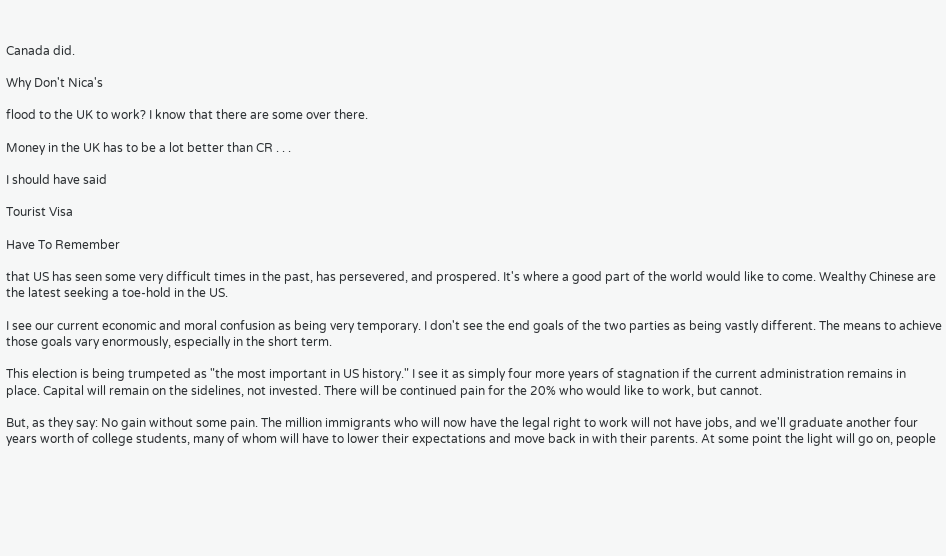Canada did.

Why Don't Nica's

flood to the UK to work? I know that there are some over there.

Money in the UK has to be a lot better than CR . . .

I should have said

Tourist Visa

Have To Remember

that US has seen some very difficult times in the past, has persevered, and prospered. It's where a good part of the world would like to come. Wealthy Chinese are the latest seeking a toe-hold in the US.

I see our current economic and moral confusion as being very temporary. I don't see the end goals of the two parties as being vastly different. The means to achieve those goals vary enormously, especially in the short term.

This election is being trumpeted as "the most important in US history." I see it as simply four more years of stagnation if the current administration remains in place. Capital will remain on the sidelines, not invested. There will be continued pain for the 20% who would like to work, but cannot.

But, as they say: No gain without some pain. The million immigrants who will now have the legal right to work will not have jobs, and we'll graduate another four years worth of college students, many of whom will have to lower their expectations and move back in with their parents. At some point the light will go on, people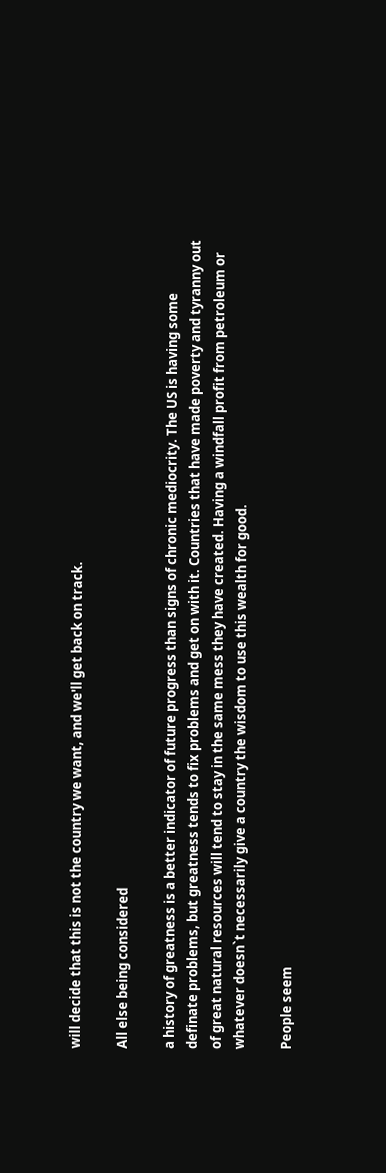will decide that this is not the country we want, and we'll get back on track.

All else being considered

a history of greatness is a better indicator of future progress than signs of chronic mediocrity. The US is having some definate problems, but greatness tends to fix problems and get on with it. Countries that have made poverty and tyranny out of great natural resources will tend to stay in the same mess they have created. Having a windfall profit from petroleum or whatever doesn`t necessarily give a country the wisdom to use this wealth for good.

People seem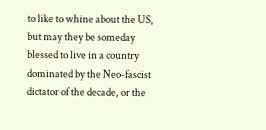to like to whine about the US, but may they be someday blessed to live in a country dominated by the Neo-fascist dictator of the decade, or the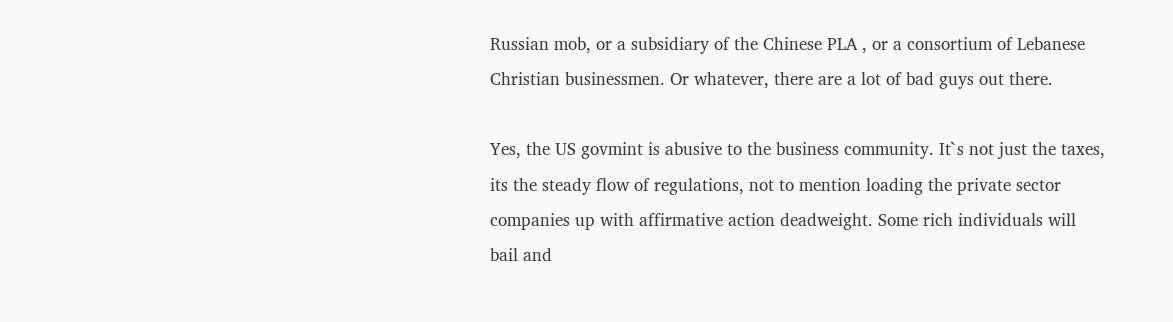Russian mob, or a subsidiary of the Chinese PLA , or a consortium of Lebanese Christian businessmen. Or whatever, there are a lot of bad guys out there.

Yes, the US govmint is abusive to the business community. It`s not just the taxes, its the steady flow of regulations, not to mention loading the private sector companies up with affirmative action deadweight. Some rich individuals will bail and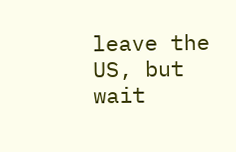leave the US, but wait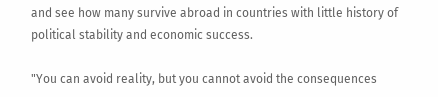and see how many survive abroad in countries with little history of political stability and economic success.

"You can avoid reality, but you cannot avoid the consequences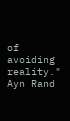of avoiding reality." Ayn Rand